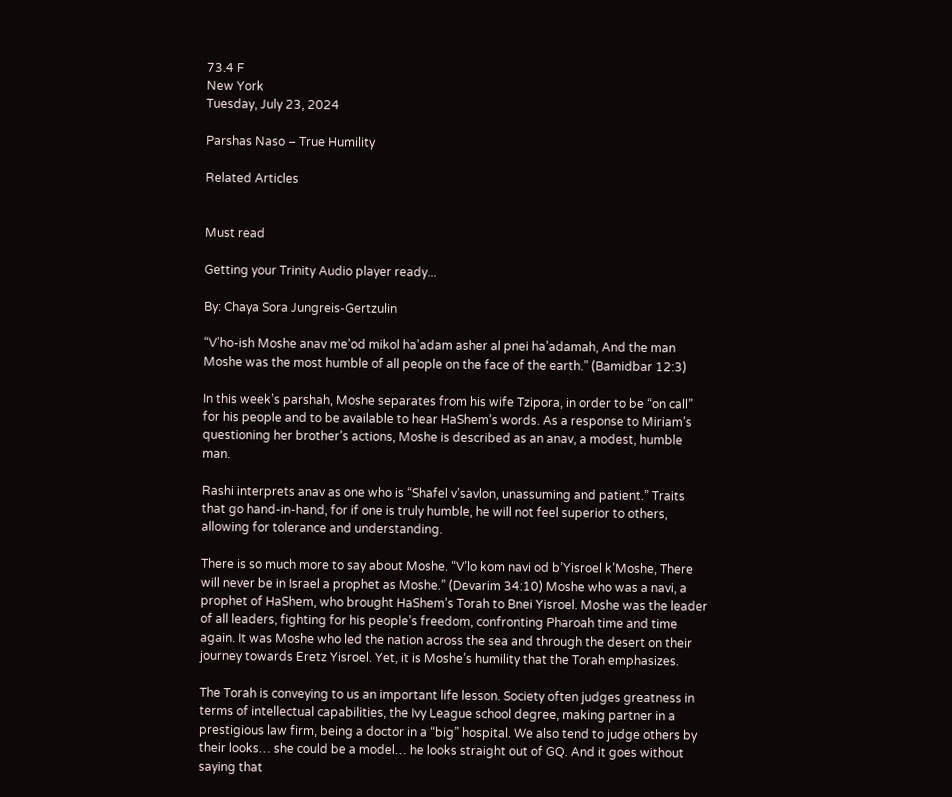73.4 F
New York
Tuesday, July 23, 2024

Parshas Naso – True Humility

Related Articles


Must read

Getting your Trinity Audio player ready...

By: Chaya Sora Jungreis-Gertzulin

“V’ho-ish Moshe anav me’od mikol ha’adam asher al pnei ha’adamah, And the man Moshe was the most humble of all people on the face of the earth.” (Bamidbar 12:3)

In this week’s parshah, Moshe separates from his wife Tzipora, in order to be “on call” for his people and to be available to hear HaShem’s words. As a response to Miriam’s questioning her brother’s actions, Moshe is described as an anav, a modest, humble man.

Rashi interprets anav as one who is “Shafel v’savlon, unassuming and patient.” Traits that go hand-in-hand, for if one is truly humble, he will not feel superior to others, allowing for tolerance and understanding.

There is so much more to say about Moshe. “V’lo kom navi od b’Yisroel k’Moshe, There will never be in Israel a prophet as Moshe.” (Devarim 34:10) Moshe who was a navi, a prophet of HaShem, who brought HaShem’s Torah to Bnei Yisroel. Moshe was the leader of all leaders, fighting for his people’s freedom, confronting Pharoah time and time again. It was Moshe who led the nation across the sea and through the desert on their journey towards Eretz Yisroel. Yet, it is Moshe’s humility that the Torah emphasizes.

The Torah is conveying to us an important life lesson. Society often judges greatness in terms of intellectual capabilities, the Ivy League school degree, making partner in a prestigious law firm, being a doctor in a “big” hospital. We also tend to judge others by their looks… she could be a model… he looks straight out of GQ. And it goes without saying that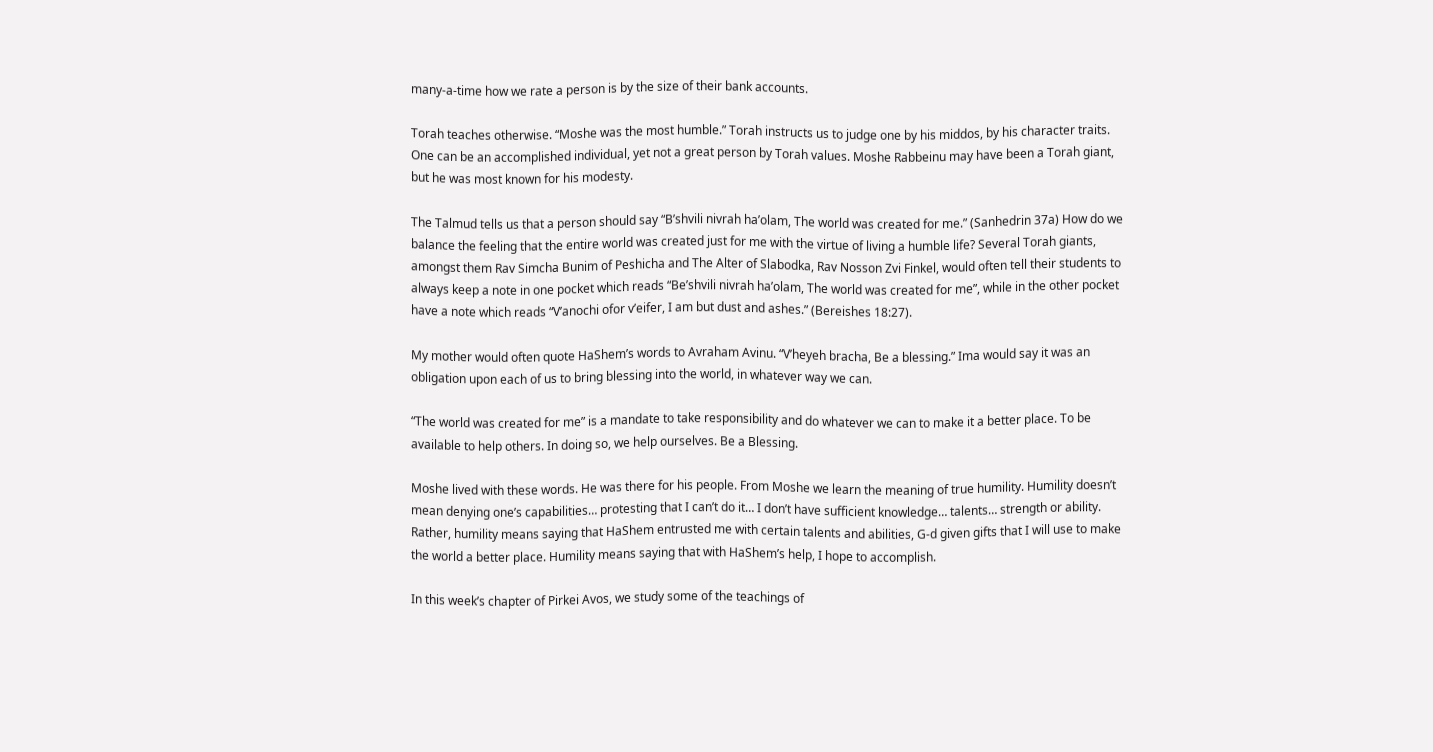many-a-time how we rate a person is by the size of their bank accounts.

Torah teaches otherwise. “Moshe was the most humble.” Torah instructs us to judge one by his middos, by his character traits. One can be an accomplished individual, yet not a great person by Torah values. Moshe Rabbeinu may have been a Torah giant, but he was most known for his modesty.

The Talmud tells us that a person should say “B’shvili nivrah ha’olam, The world was created for me.” (Sanhedrin 37a) How do we balance the feeling that the entire world was created just for me with the virtue of living a humble life? Several Torah giants, amongst them Rav Simcha Bunim of Peshicha and The Alter of Slabodka, Rav Nosson Zvi Finkel, would often tell their students to always keep a note in one pocket which reads “Be’shvili nivrah ha’olam, The world was created for me”, while in the other pocket have a note which reads “V’anochi ofor v’eifer, I am but dust and ashes.” (Bereishes 18:27).

My mother would often quote HaShem’s words to Avraham Avinu. “V’heyeh bracha, Be a blessing.” Ima would say it was an obligation upon each of us to bring blessing into the world, in whatever way we can.

“The world was created for me” is a mandate to take responsibility and do whatever we can to make it a better place. To be available to help others. In doing so, we help ourselves. Be a Blessing.

Moshe lived with these words. He was there for his people. From Moshe we learn the meaning of true humility. Humility doesn’t mean denying one’s capabilities… protesting that I can’t do it… I don’t have sufficient knowledge… talents… strength or ability. Rather, humility means saying that HaShem entrusted me with certain talents and abilities, G-d given gifts that I will use to make the world a better place. Humility means saying that with HaShem’s help, I hope to accomplish.

In this week’s chapter of Pirkei Avos, we study some of the teachings of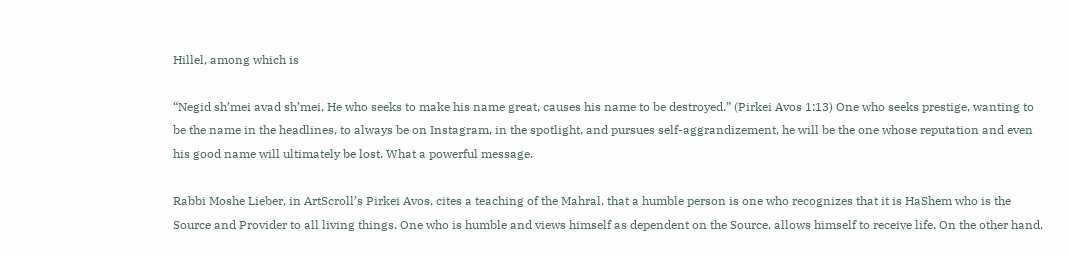Hillel, among which is

“Negid sh’mei avad sh’mei, He who seeks to make his name great, causes his name to be destroyed.” (Pirkei Avos 1:13) One who seeks prestige, wanting to be the name in the headlines, to always be on Instagram, in the spotlight, and pursues self-aggrandizement, he will be the one whose reputation and even his good name will ultimately be lost. What a powerful message.

Rabbi Moshe Lieber, in ArtScroll’s Pirkei Avos, cites a teaching of the Mahral, that a humble person is one who recognizes that it is HaShem who is the Source and Provider to all living things. One who is humble and views himself as dependent on the Source, allows himself to receive life. On the other hand,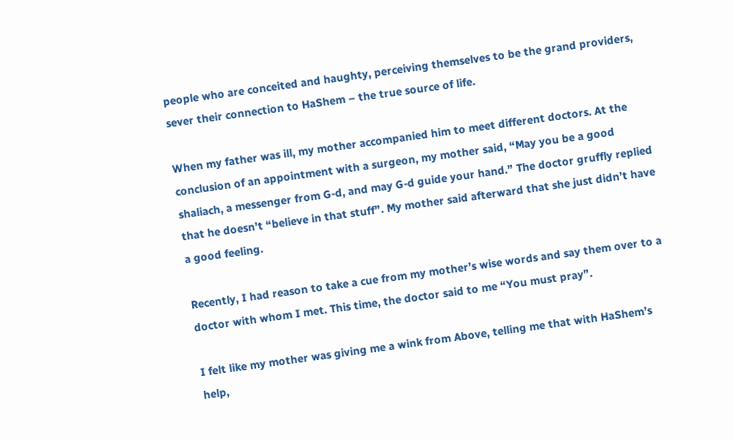people who are conceited and haughty, perceiving themselves to be the grand providers, sever their connection to HaShem – the true source of life.

When my father was ill, my mother accompanied him to meet different doctors. At the conclusion of an appointment with a surgeon, my mother said, “May you be a good shaliach, a messenger from G-d, and may G-d guide your hand.” The doctor gruffly replied that he doesn’t “believe in that stuff”. My mother said afterward that she just didn’t have a good feeling.

Recently, I had reason to take a cue from my mother’s wise words and say them over to a doctor with whom I met. This time, the doctor said to me “You must pray”.

I felt like my mother was giving me a wink from Above, telling me that with HaShem’s help,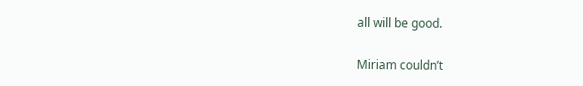all will be good.

Miriam couldn’t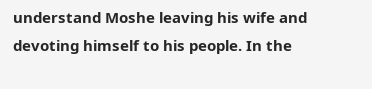understand Moshe leaving his wife and devoting himself to his people. In the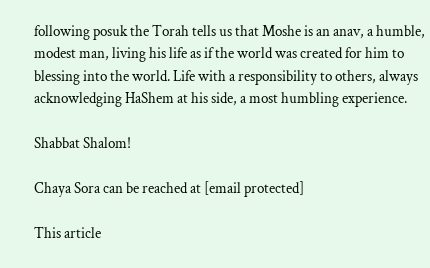following posuk the Torah tells us that Moshe is an anav, a humble, modest man, living his life as if the world was created for him to blessing into the world. Life with a responsibility to others, always acknowledging HaShem at his side, a most humbling experience.

Shabbat Shalom!

Chaya Sora can be reached at [email protected]

This article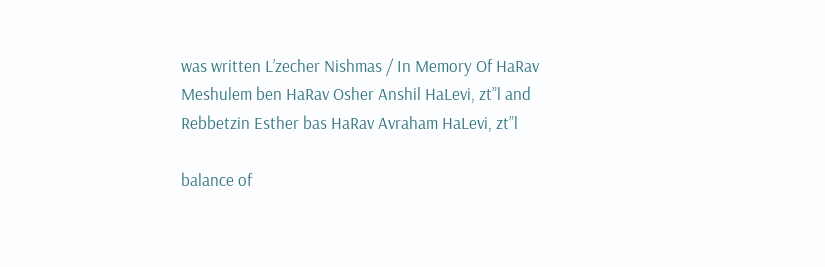was written L’zecher Nishmas / In Memory Of HaRav Meshulem ben HaRav Osher Anshil HaLevi, zt”l and Rebbetzin Esther bas HaRav Avraham HaLevi, zt”l

balance of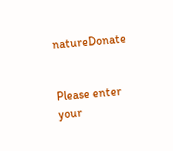natureDonate


Please enter your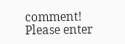comment!
Please enter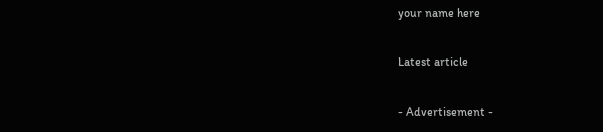your name here

Latest article

- Advertisement -